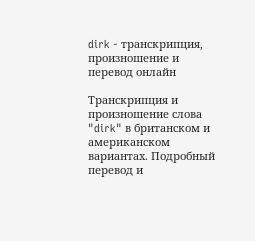dirk - транскрипция, произношение и перевод онлайн

Транскрипция и произношение слова "dirk" в британском и американском вариантах. Подробный перевод и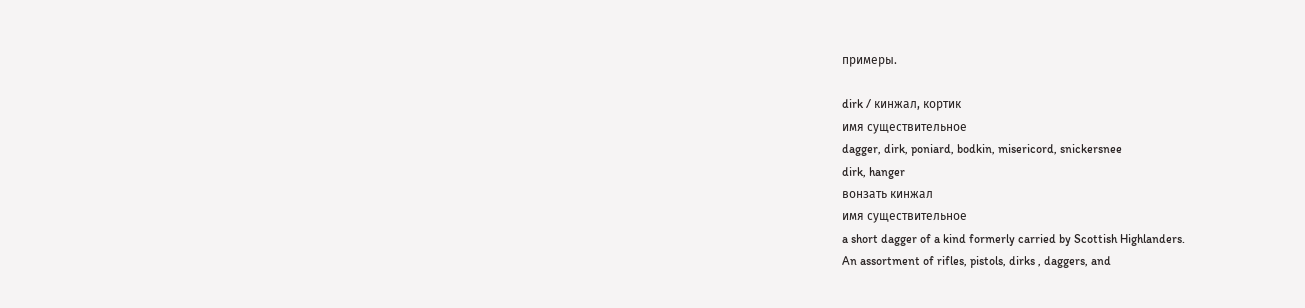примеры.

dirk / кинжал, кортик
имя существительное
dagger, dirk, poniard, bodkin, misericord, snickersnee
dirk, hanger
вонзать кинжал
имя существительное
a short dagger of a kind formerly carried by Scottish Highlanders.
An assortment of rifles, pistols, dirks , daggers, and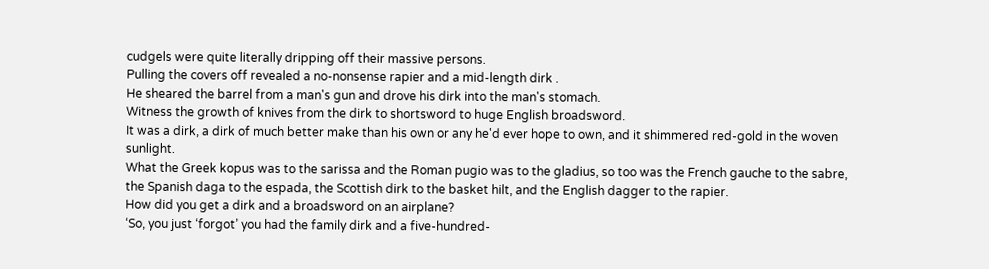cudgels were quite literally dripping off their massive persons.
Pulling the covers off revealed a no-nonsense rapier and a mid-length dirk .
He sheared the barrel from a man's gun and drove his dirk into the man's stomach.
Witness the growth of knives from the dirk to shortsword to huge English broadsword.
It was a dirk, a dirk of much better make than his own or any he'd ever hope to own, and it shimmered red-gold in the woven sunlight.
What the Greek kopus was to the sarissa and the Roman pugio was to the gladius, so too was the French gauche to the sabre, the Spanish daga to the espada, the Scottish dirk to the basket hilt, and the English dagger to the rapier.
How did you get a dirk and a broadsword on an airplane?
‘So, you just ‘forgot’ you had the family dirk and a five-hundred-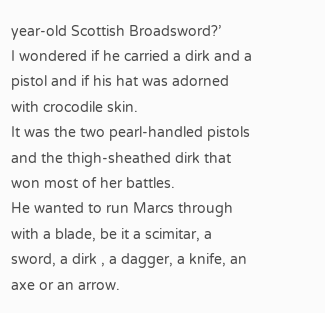year-old Scottish Broadsword?’
I wondered if he carried a dirk and a pistol and if his hat was adorned with crocodile skin.
It was the two pearl-handled pistols and the thigh-sheathed dirk that won most of her battles.
He wanted to run Marcs through with a blade, be it a scimitar, a sword, a dirk , a dagger, a knife, an axe or an arrow.